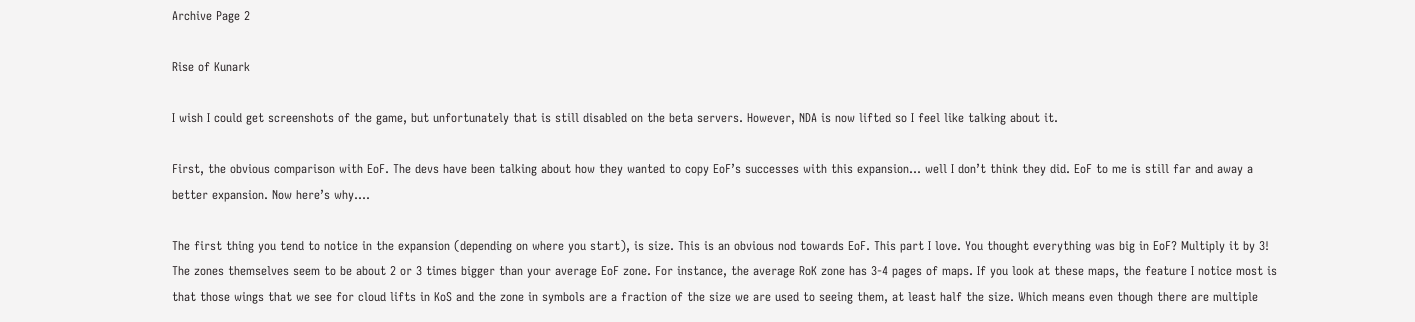Archive Page 2

Rise of Kunark

I wish I could get screenshots of the game, but unfortunately that is still disabled on the beta servers. However, NDA is now lifted so I feel like talking about it.

First, the obvious comparison with EoF. The devs have been talking about how they wanted to copy EoF’s successes with this expansion… well I don’t think they did. EoF to me is still far and away a better expansion. Now here’s why….

The first thing you tend to notice in the expansion (depending on where you start), is size. This is an obvious nod towards EoF. This part I love. You thought everything was big in EoF? Multiply it by 3! The zones themselves seem to be about 2 or 3 times bigger than your average EoF zone. For instance, the average RoK zone has 3-4 pages of maps. If you look at these maps, the feature I notice most is that those wings that we see for cloud lifts in KoS and the zone in symbols are a fraction of the size we are used to seeing them, at least half the size. Which means even though there are multiple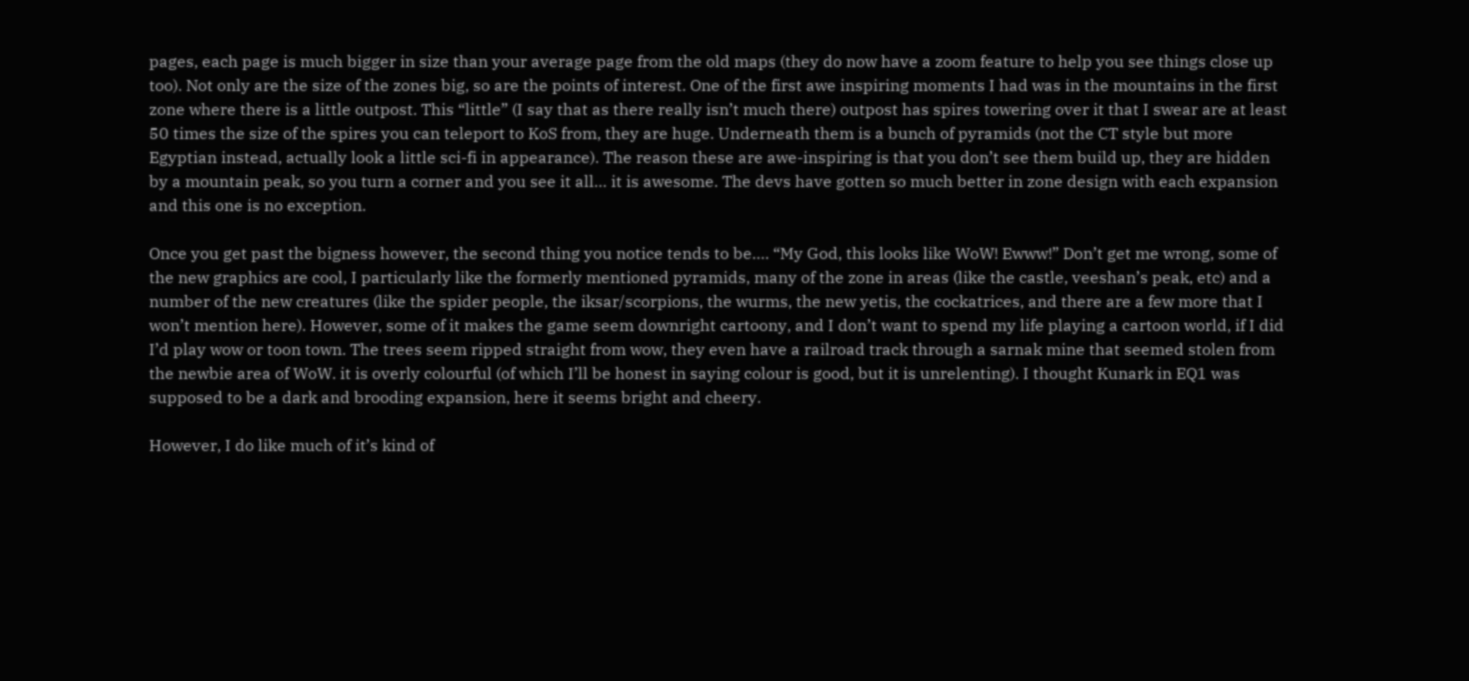pages, each page is much bigger in size than your average page from the old maps (they do now have a zoom feature to help you see things close up too). Not only are the size of the zones big, so are the points of interest. One of the first awe inspiring moments I had was in the mountains in the first zone where there is a little outpost. This “little” (I say that as there really isn’t much there) outpost has spires towering over it that I swear are at least 50 times the size of the spires you can teleport to KoS from, they are huge. Underneath them is a bunch of pyramids (not the CT style but more Egyptian instead, actually look a little sci-fi in appearance). The reason these are awe-inspiring is that you don’t see them build up, they are hidden by a mountain peak, so you turn a corner and you see it all… it is awesome. The devs have gotten so much better in zone design with each expansion and this one is no exception.

Once you get past the bigness however, the second thing you notice tends to be…. “My God, this looks like WoW! Ewww!” Don’t get me wrong, some of the new graphics are cool, I particularly like the formerly mentioned pyramids, many of the zone in areas (like the castle, veeshan’s peak, etc) and a number of the new creatures (like the spider people, the iksar/scorpions, the wurms, the new yetis, the cockatrices, and there are a few more that I won’t mention here). However, some of it makes the game seem downright cartoony, and I don’t want to spend my life playing a cartoon world, if I did I’d play wow or toon town. The trees seem ripped straight from wow, they even have a railroad track through a sarnak mine that seemed stolen from the newbie area of WoW. it is overly colourful (of which I’ll be honest in saying colour is good, but it is unrelenting). I thought Kunark in EQ1 was supposed to be a dark and brooding expansion, here it seems bright and cheery.

However, I do like much of it’s kind of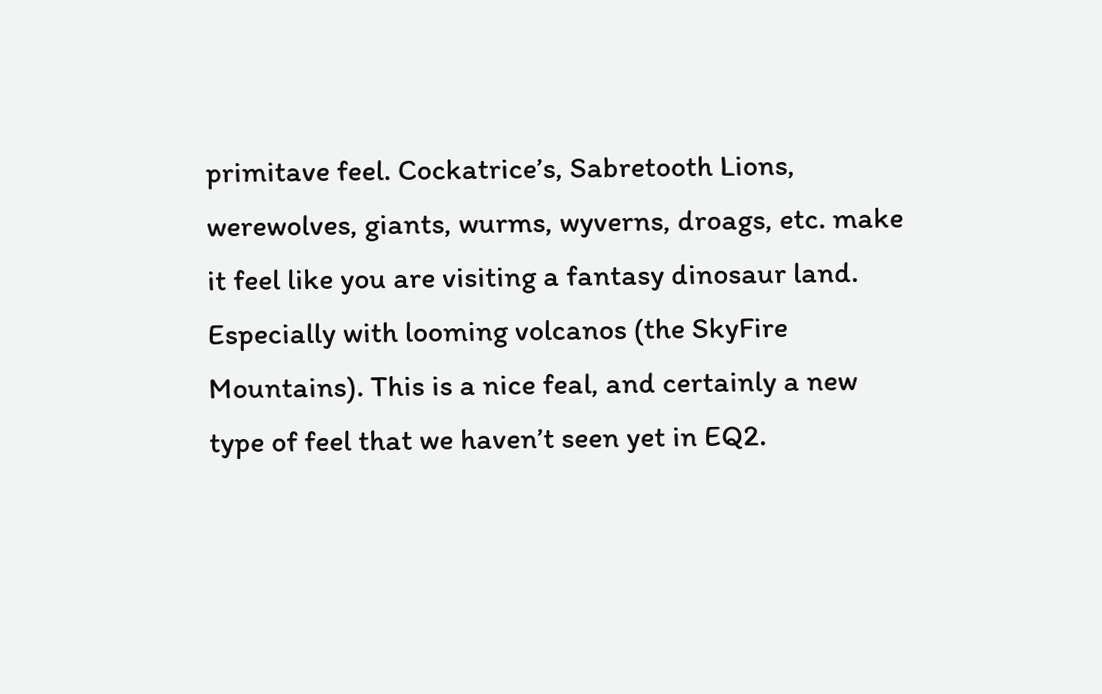primitave feel. Cockatrice’s, Sabretooth Lions, werewolves, giants, wurms, wyverns, droags, etc. make it feel like you are visiting a fantasy dinosaur land. Especially with looming volcanos (the SkyFire Mountains). This is a nice feal, and certainly a new type of feel that we haven’t seen yet in EQ2.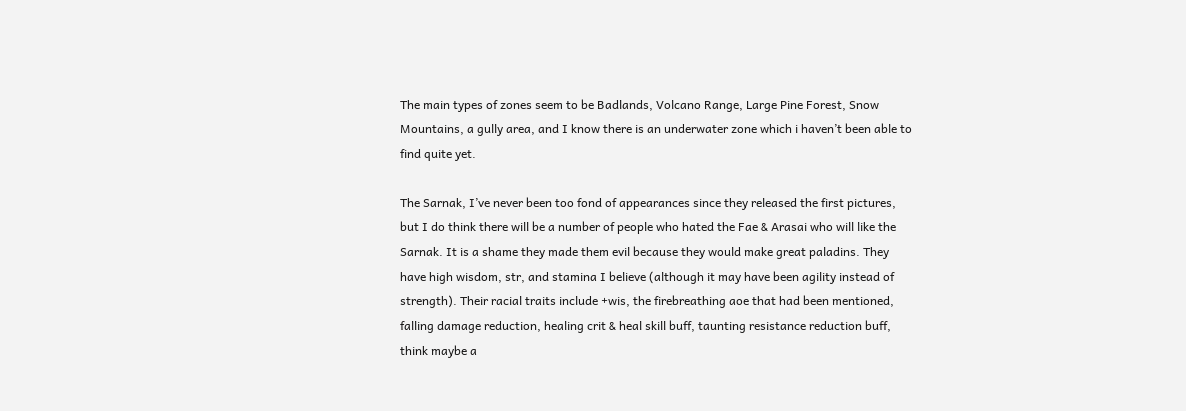The main types of zones seem to be Badlands, Volcano Range, Large Pine Forest, Snow Mountains, a gully area, and I know there is an underwater zone which i haven’t been able to find quite yet.

The Sarnak, I’ve never been too fond of appearances since they released the first pictures, but I do think there will be a number of people who hated the Fae & Arasai who will like the Sarnak. It is a shame they made them evil because they would make great paladins. They have high wisdom, str, and stamina I believe (although it may have been agility instead of strength). Their racial traits include +wis, the firebreathing aoe that had been mentioned, falling damage reduction, healing crit & heal skill buff, taunting resistance reduction buff, think maybe a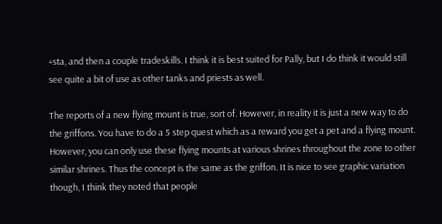+sta, and then a couple tradeskills. I think it is best suited for Pally, but I do think it would still see quite a bit of use as other tanks and priests as well.

The reports of a new flying mount is true, sort of. However, in reality it is just a new way to do the griffons. You have to do a 5 step quest which as a reward you get a pet and a flying mount. However, you can only use these flying mounts at various shrines throughout the zone to other similar shrines. Thus the concept is the same as the griffon. It is nice to see graphic variation though, I think they noted that people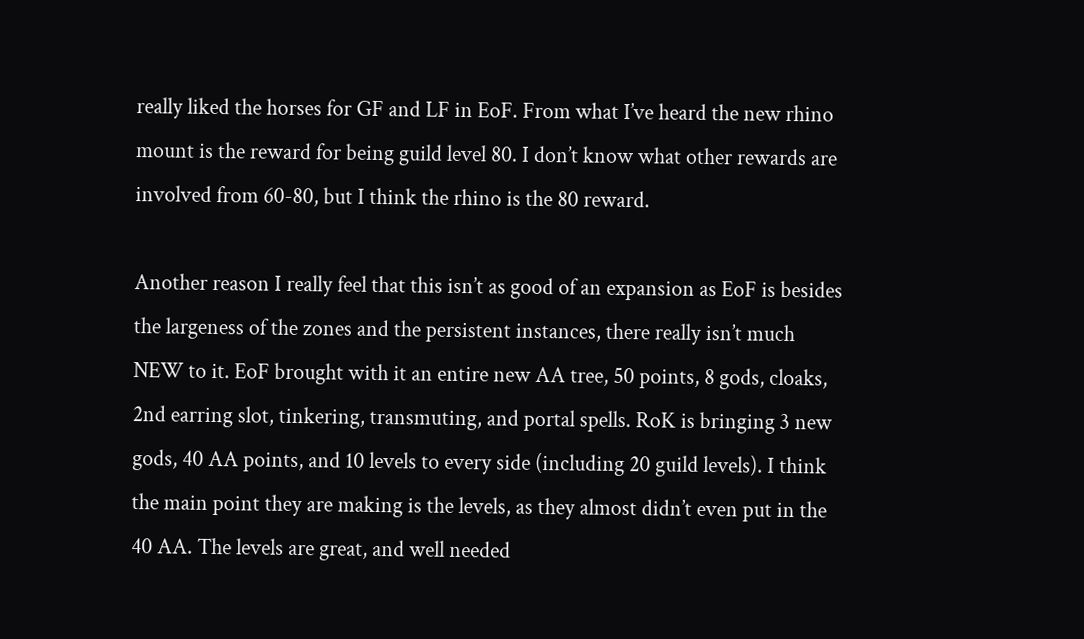really liked the horses for GF and LF in EoF. From what I’ve heard the new rhino mount is the reward for being guild level 80. I don’t know what other rewards are involved from 60-80, but I think the rhino is the 80 reward.

Another reason I really feel that this isn’t as good of an expansion as EoF is besides the largeness of the zones and the persistent instances, there really isn’t much NEW to it. EoF brought with it an entire new AA tree, 50 points, 8 gods, cloaks, 2nd earring slot, tinkering, transmuting, and portal spells. RoK is bringing 3 new gods, 40 AA points, and 10 levels to every side (including 20 guild levels). I think the main point they are making is the levels, as they almost didn’t even put in the 40 AA. The levels are great, and well needed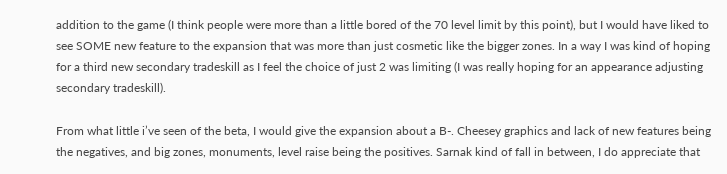addition to the game (I think people were more than a little bored of the 70 level limit by this point), but I would have liked to see SOME new feature to the expansion that was more than just cosmetic like the bigger zones. In a way I was kind of hoping for a third new secondary tradeskill as I feel the choice of just 2 was limiting (I was really hoping for an appearance adjusting secondary tradeskill).

From what little i’ve seen of the beta, I would give the expansion about a B-. Cheesey graphics and lack of new features being the negatives, and big zones, monuments, level raise being the positives. Sarnak kind of fall in between, I do appreciate that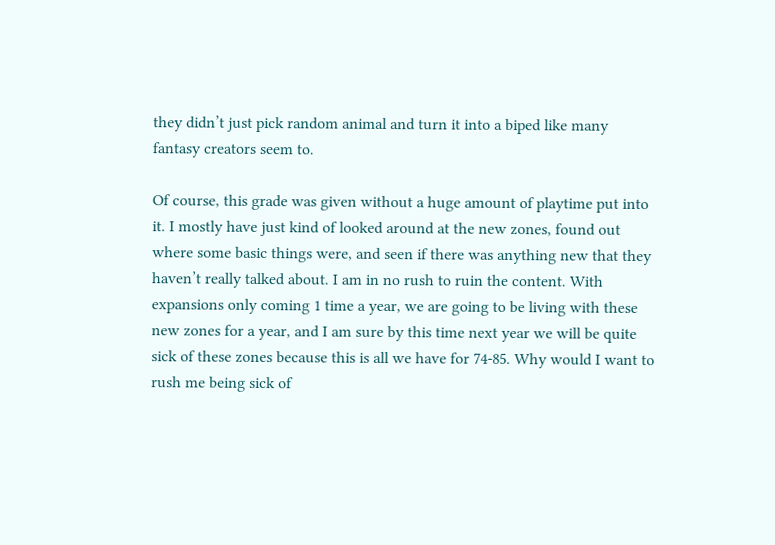they didn’t just pick random animal and turn it into a biped like many fantasy creators seem to.

Of course, this grade was given without a huge amount of playtime put into it. I mostly have just kind of looked around at the new zones, found out where some basic things were, and seen if there was anything new that they haven’t really talked about. I am in no rush to ruin the content. With expansions only coming 1 time a year, we are going to be living with these new zones for a year, and I am sure by this time next year we will be quite sick of these zones because this is all we have for 74-85. Why would I want to rush me being sick of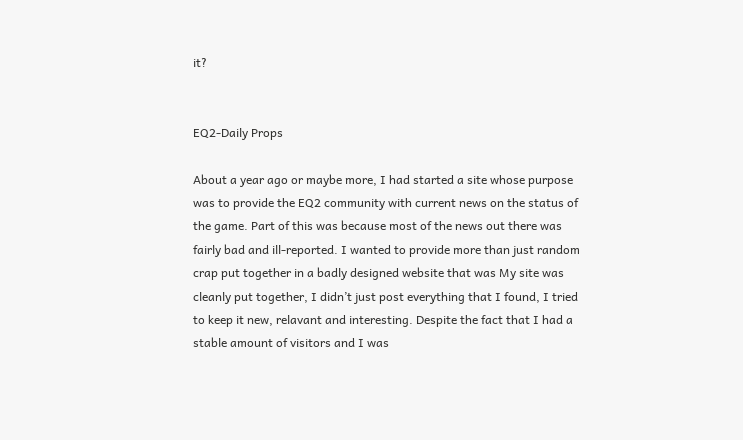it?


EQ2-Daily Props

About a year ago or maybe more, I had started a site whose purpose was to provide the EQ2 community with current news on the status of the game. Part of this was because most of the news out there was fairly bad and ill-reported. I wanted to provide more than just random crap put together in a badly designed website that was My site was cleanly put together, I didn’t just post everything that I found, I tried to keep it new, relavant and interesting. Despite the fact that I had a stable amount of visitors and I was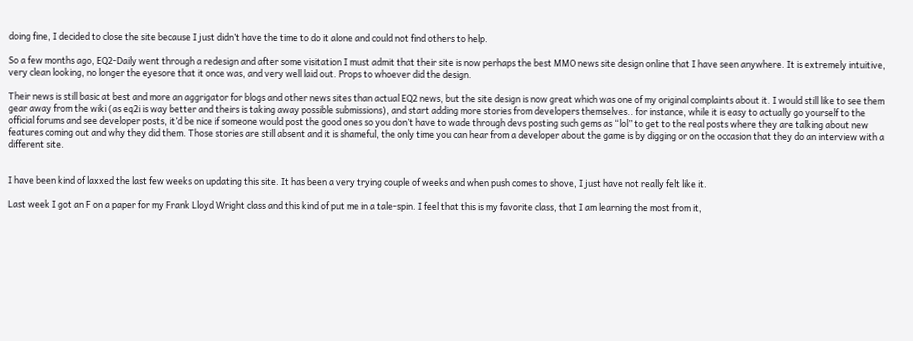doing fine, I decided to close the site because I just didn’t have the time to do it alone and could not find others to help.

So a few months ago, EQ2-Daily went through a redesign and after some visitation I must admit that their site is now perhaps the best MMO news site design online that I have seen anywhere. It is extremely intuitive, very clean looking, no longer the eyesore that it once was, and very well laid out. Props to whoever did the design.

Their news is still basic at best and more an aggrigator for blogs and other news sites than actual EQ2 news, but the site design is now great which was one of my original complaints about it. I would still like to see them gear away from the wiki (as eq2i is way better and theirs is taking away possible submissions), and start adding more stories from developers themselves.. for instance, while it is easy to actually go yourself to the official forums and see developer posts, it’d be nice if someone would post the good ones so you don’t have to wade through devs posting such gems as “lol” to get to the real posts where they are talking about new features coming out and why they did them. Those stories are still absent and it is shameful, the only time you can hear from a developer about the game is by digging or on the occasion that they do an interview with a different site.


I have been kind of laxxed the last few weeks on updating this site. It has been a very trying couple of weeks and when push comes to shove, I just have not really felt like it.

Last week I got an F on a paper for my Frank Lloyd Wright class and this kind of put me in a tale-spin. I feel that this is my favorite class, that I am learning the most from it,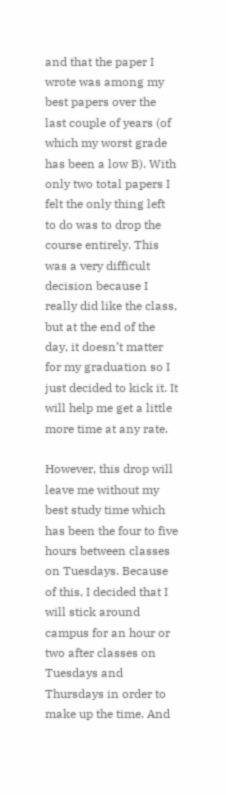and that the paper I wrote was among my best papers over the last couple of years (of which my worst grade has been a low B). With only two total papers I felt the only thing left to do was to drop the course entirely. This was a very difficult decision because I really did like the class, but at the end of the day, it doesn’t matter for my graduation so I just decided to kick it. It will help me get a little more time at any rate.

However, this drop will leave me without my best study time which has been the four to five hours between classes on Tuesdays. Because of this, I decided that I will stick around campus for an hour or two after classes on Tuesdays and Thursdays in order to make up the time. And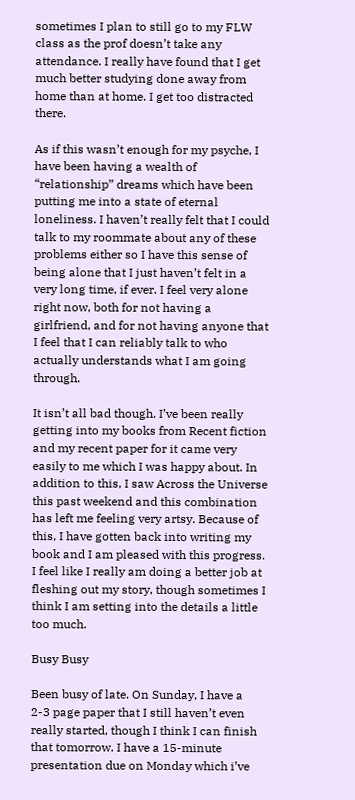sometimes I plan to still go to my FLW class as the prof doesn’t take any attendance. I really have found that I get much better studying done away from home than at home. I get too distracted there.

As if this wasn’t enough for my psyche, I have been having a wealth of “relationship” dreams which have been putting me into a state of eternal loneliness. I haven’t really felt that I could talk to my roommate about any of these problems either so I have this sense of being alone that I just haven’t felt in a very long time, if ever. I feel very alone right now, both for not having a girlfriend, and for not having anyone that I feel that I can reliably talk to who actually understands what I am going through.

It isn’t all bad though. I’ve been really getting into my books from Recent fiction and my recent paper for it came very easily to me which I was happy about. In addition to this, I saw Across the Universe this past weekend and this combination has left me feeling very artsy. Because of this, I have gotten back into writing my book and I am pleased with this progress. I feel like I really am doing a better job at fleshing out my story, though sometimes I think I am setting into the details a little too much.

Busy Busy

Been busy of late. On Sunday, I have a  2-3 page paper that I still haven’t even really started, though I think I can finish that tomorrow. I have a 15-minute presentation due on Monday which i’ve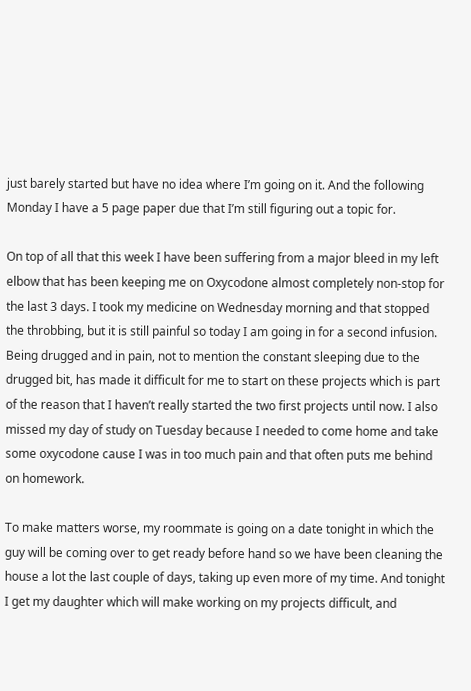just barely started but have no idea where I’m going on it. And the following Monday I have a 5 page paper due that I’m still figuring out a topic for.

On top of all that this week I have been suffering from a major bleed in my left elbow that has been keeping me on Oxycodone almost completely non-stop for the last 3 days. I took my medicine on Wednesday morning and that stopped the throbbing, but it is still painful so today I am going in for a second infusion. Being drugged and in pain, not to mention the constant sleeping due to the drugged bit, has made it difficult for me to start on these projects which is part of the reason that I haven’t really started the two first projects until now. I also missed my day of study on Tuesday because I needed to come home and take some oxycodone cause I was in too much pain and that often puts me behind on homework.

To make matters worse, my roommate is going on a date tonight in which the guy will be coming over to get ready before hand so we have been cleaning the house a lot the last couple of days, taking up even more of my time. And tonight I get my daughter which will make working on my projects difficult, and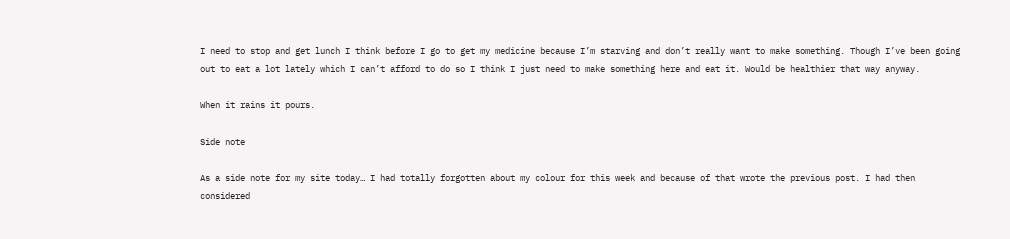I need to stop and get lunch I think before I go to get my medicine because I’m starving and don’t really want to make something. Though I’ve been going out to eat a lot lately which I can’t afford to do so I think I just need to make something here and eat it. Would be healthier that way anyway.

When it rains it pours.

Side note

As a side note for my site today… I had totally forgotten about my colour for this week and because of that wrote the previous post. I had then considered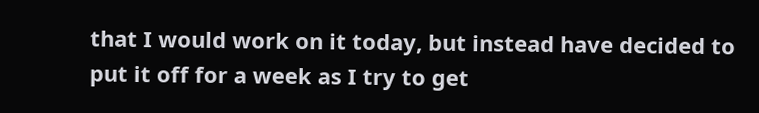that I would work on it today, but instead have decided to put it off for a week as I try to get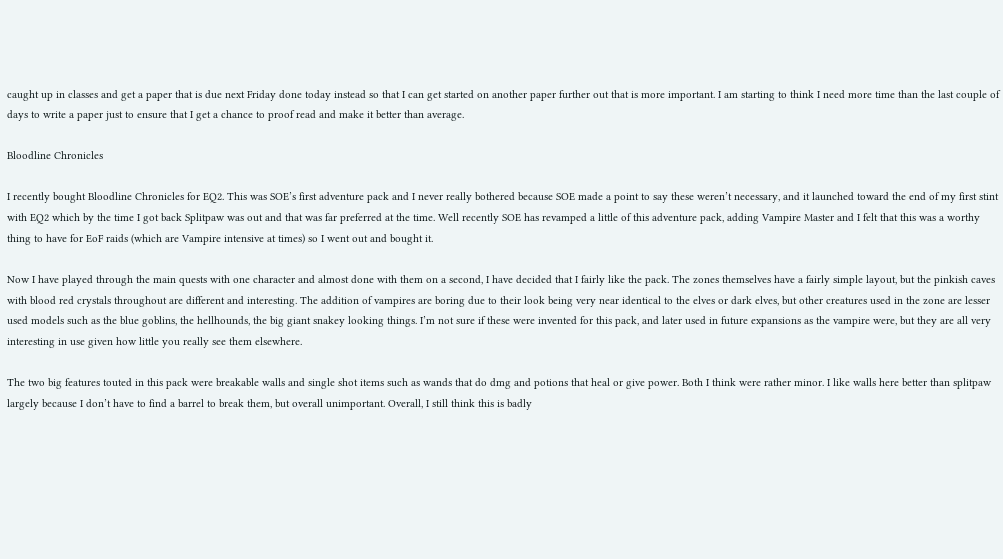caught up in classes and get a paper that is due next Friday done today instead so that I can get started on another paper further out that is more important. I am starting to think I need more time than the last couple of days to write a paper just to ensure that I get a chance to proof read and make it better than average.

Bloodline Chronicles

I recently bought Bloodline Chronicles for EQ2. This was SOE’s first adventure pack and I never really bothered because SOE made a point to say these weren’t necessary, and it launched toward the end of my first stint with EQ2 which by the time I got back Splitpaw was out and that was far preferred at the time. Well recently SOE has revamped a little of this adventure pack, adding Vampire Master and I felt that this was a worthy thing to have for EoF raids (which are Vampire intensive at times) so I went out and bought it.

Now I have played through the main quests with one character and almost done with them on a second, I have decided that I fairly like the pack. The zones themselves have a fairly simple layout, but the pinkish caves with blood red crystals throughout are different and interesting. The addition of vampires are boring due to their look being very near identical to the elves or dark elves, but other creatures used in the zone are lesser used models such as the blue goblins, the hellhounds, the big giant snakey looking things. I’m not sure if these were invented for this pack, and later used in future expansions as the vampire were, but they are all very interesting in use given how little you really see them elsewhere.

The two big features touted in this pack were breakable walls and single shot items such as wands that do dmg and potions that heal or give power. Both I think were rather minor. I like walls here better than splitpaw largely because I don’t have to find a barrel to break them, but overall unimportant. Overall, I still think this is badly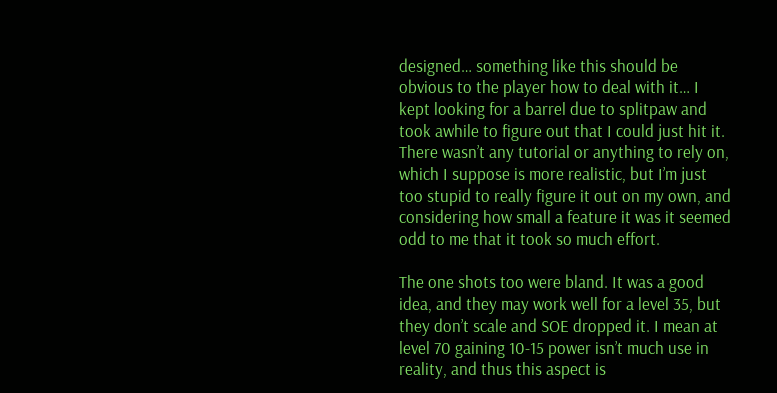designed… something like this should be obvious to the player how to deal with it… I kept looking for a barrel due to splitpaw and took awhile to figure out that I could just hit it. There wasn’t any tutorial or anything to rely on, which I suppose is more realistic, but I’m just too stupid to really figure it out on my own, and considering how small a feature it was it seemed odd to me that it took so much effort.

The one shots too were bland. It was a good idea, and they may work well for a level 35, but they don’t scale and SOE dropped it. I mean at level 70 gaining 10-15 power isn’t much use in reality, and thus this aspect is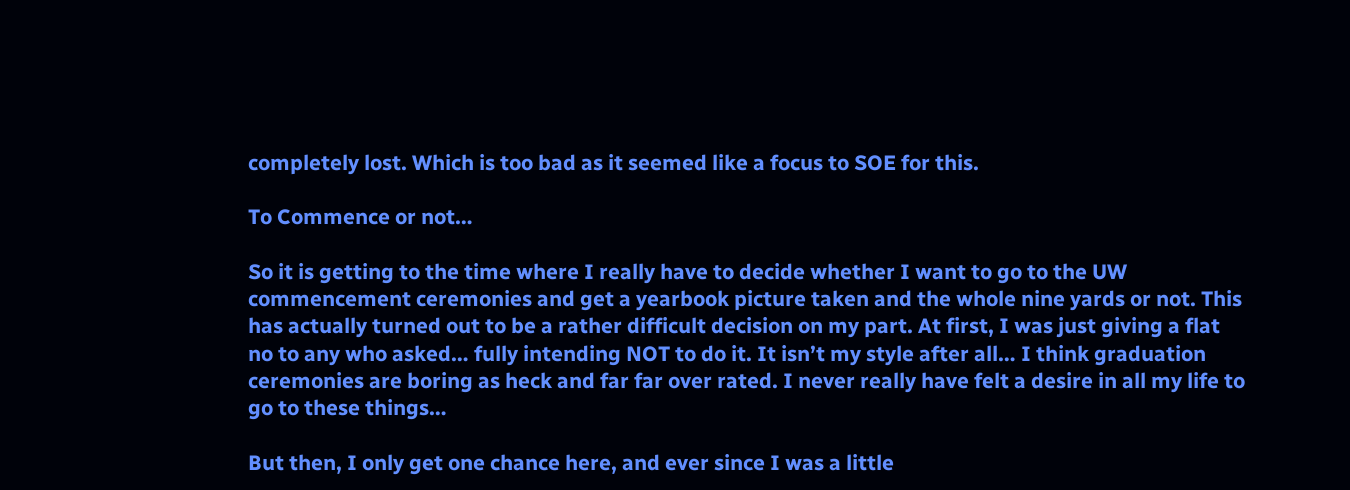completely lost. Which is too bad as it seemed like a focus to SOE for this.

To Commence or not…

So it is getting to the time where I really have to decide whether I want to go to the UW commencement ceremonies and get a yearbook picture taken and the whole nine yards or not. This has actually turned out to be a rather difficult decision on my part. At first, I was just giving a flat no to any who asked… fully intending NOT to do it. It isn’t my style after all… I think graduation ceremonies are boring as heck and far far over rated. I never really have felt a desire in all my life to go to these things…

But then, I only get one chance here, and ever since I was a little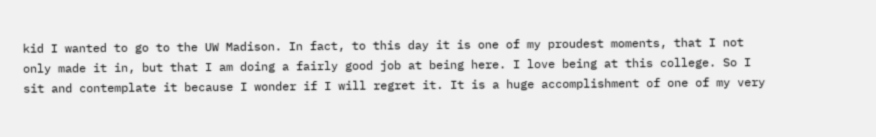kid I wanted to go to the UW Madison. In fact, to this day it is one of my proudest moments, that I not only made it in, but that I am doing a fairly good job at being here. I love being at this college. So I sit and contemplate it because I wonder if I will regret it. It is a huge accomplishment of one of my very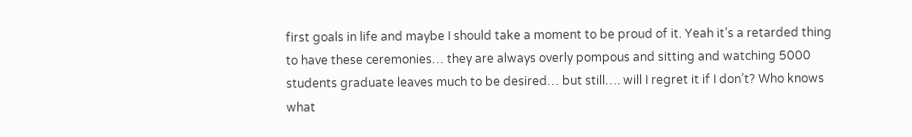first goals in life and maybe I should take a moment to be proud of it. Yeah it’s a retarded thing to have these ceremonies… they are always overly pompous and sitting and watching 5000 students graduate leaves much to be desired… but still…. will I regret it if I don’t? Who knows what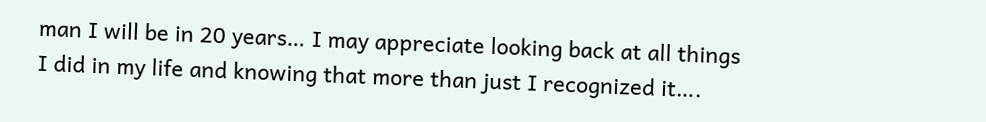man I will be in 20 years… I may appreciate looking back at all things I did in my life and knowing that more than just I recognized it….